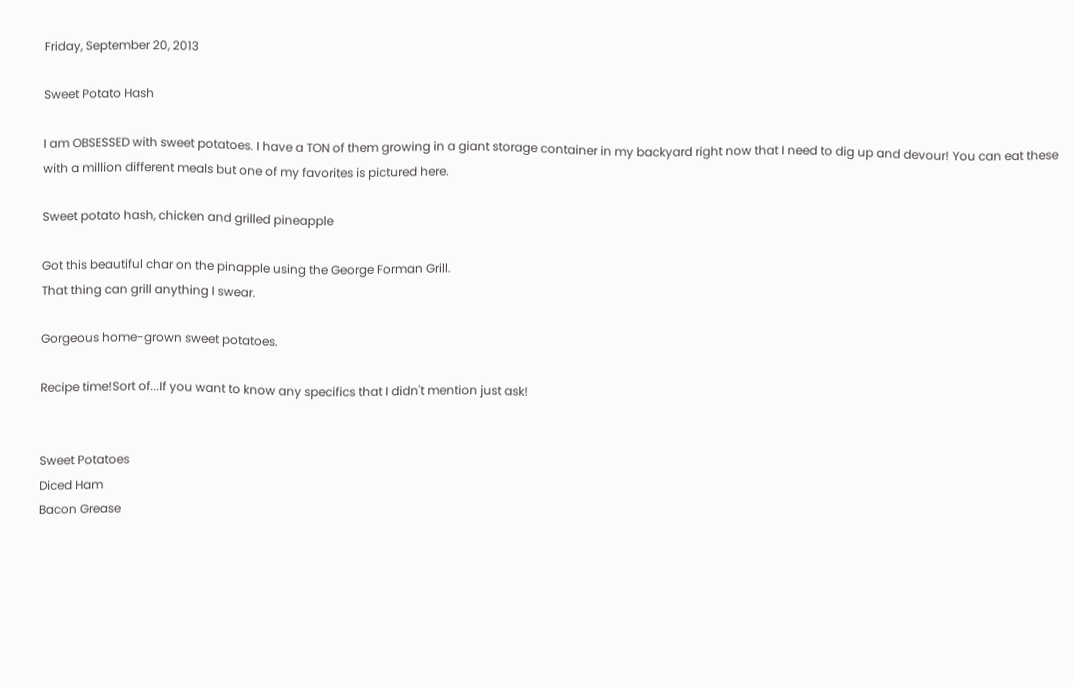Friday, September 20, 2013

Sweet Potato Hash

I am OBSESSED with sweet potatoes. I have a TON of them growing in a giant storage container in my backyard right now that I need to dig up and devour! You can eat these with a million different meals but one of my favorites is pictured here.

Sweet potato hash, chicken and grilled pineapple

Got this beautiful char on the pinapple using the George Forman Grill.
That thing can grill anything I swear.

Gorgeous home-grown sweet potatoes.

Recipe time!Sort of...If you want to know any specifics that I didn't mention just ask!


Sweet Potatoes
Diced Ham
Bacon Grease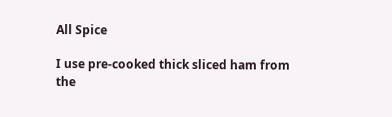All Spice

I use pre-cooked thick sliced ham from the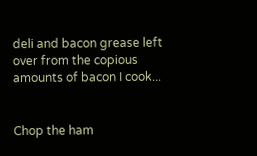deli and bacon grease left over from the copious amounts of bacon I cook...


Chop the ham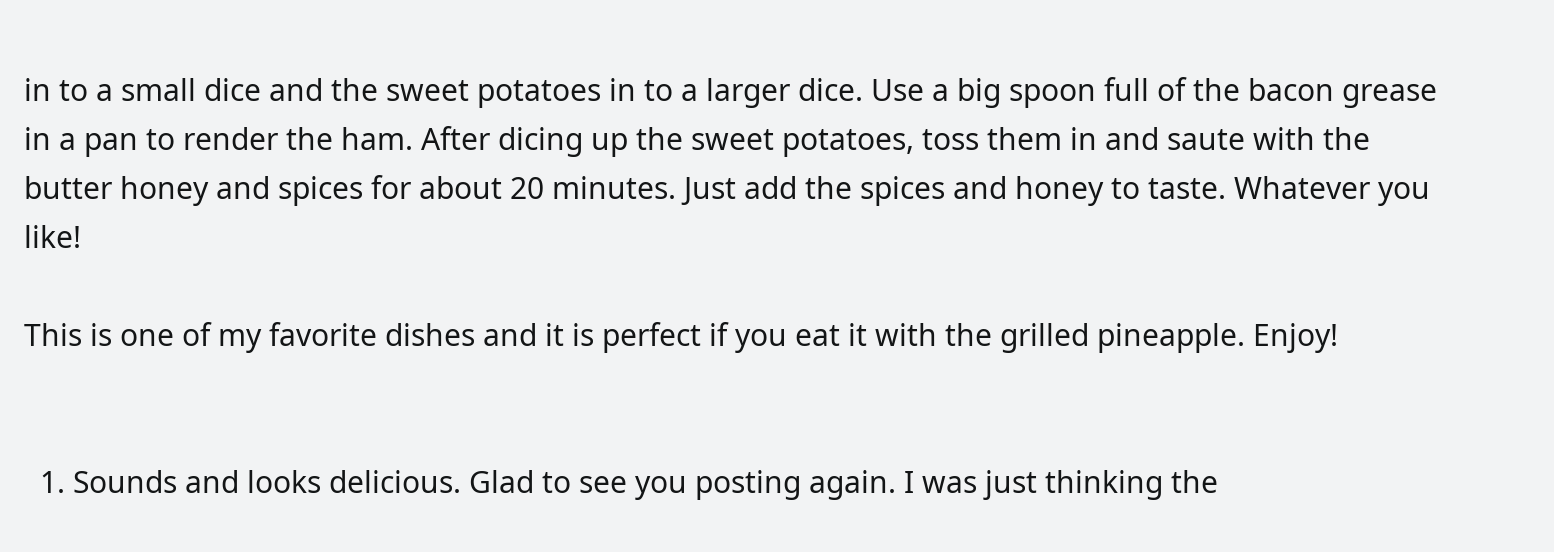in to a small dice and the sweet potatoes in to a larger dice. Use a big spoon full of the bacon grease in a pan to render the ham. After dicing up the sweet potatoes, toss them in and saute with the butter honey and spices for about 20 minutes. Just add the spices and honey to taste. Whatever you like!

This is one of my favorite dishes and it is perfect if you eat it with the grilled pineapple. Enjoy!


  1. Sounds and looks delicious. Glad to see you posting again. I was just thinking the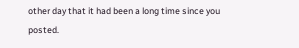other day that it had been a long time since you posted.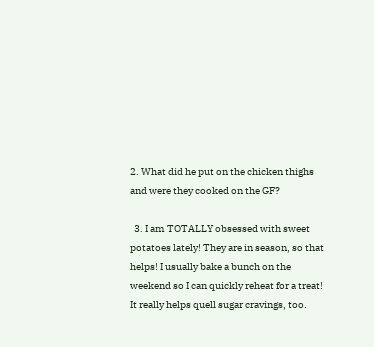2. What did he put on the chicken thighs and were they cooked on the GF?

  3. I am TOTALLY obsessed with sweet potatoes lately! They are in season, so that helps! I usually bake a bunch on the weekend so I can quickly reheat for a treat! It really helps quell sugar cravings, too.